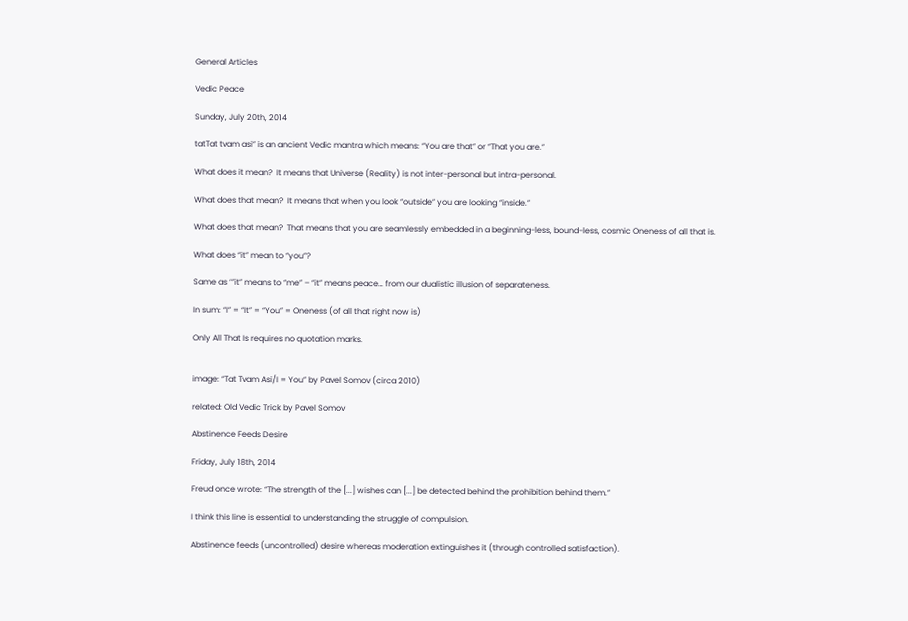General Articles

Vedic Peace

Sunday, July 20th, 2014

tatTat tvam asi” is an ancient Vedic mantra which means: “You are that” or “That you are.”

What does it mean?  It means that Universe (Reality) is not inter-personal but intra-personal.

What does that mean?  It means that when you look “outside” you are looking “inside.”

What does that mean?  That means that you are seamlessly embedded in a beginning-less, bound-less, cosmic Oneness of all that is.

What does “it” mean to “you”?

Same as ‘”it” means to “me” – “it” means peace… from our dualistic illusion of separateness.

In sum: “I” = “It” = “You” = Oneness (of all that right now is)

Only All That Is requires no quotation marks.


image: “Tat Tvam Asi/I = You” by Pavel Somov (circa 2010)

related: Old Vedic Trick by Pavel Somov

Abstinence Feeds Desire

Friday, July 18th, 2014

Freud once wrote: “The strength of the [...] wishes can [...] be detected behind the prohibition behind them.”

I think this line is essential to understanding the struggle of compulsion.

Abstinence feeds (uncontrolled) desire whereas moderation extinguishes it (through controlled satisfaction).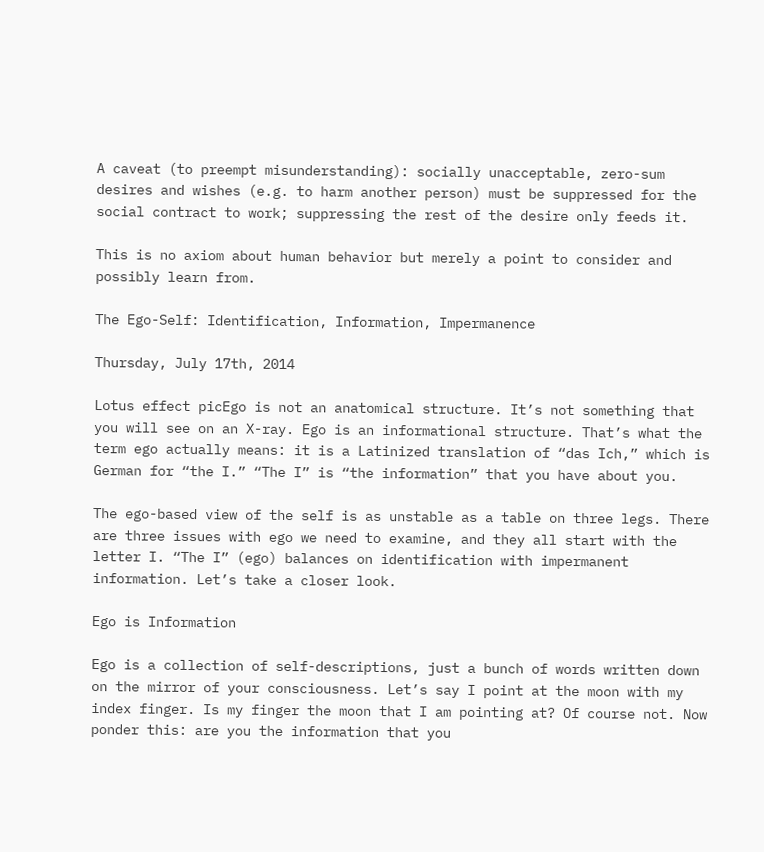A caveat (to preempt misunderstanding): socially unacceptable, zero-sum desires and wishes (e.g. to harm another person) must be suppressed for the social contract to work; suppressing the rest of the desire only feeds it.

This is no axiom about human behavior but merely a point to consider and possibly learn from.

The Ego-Self: Identification, Information, Impermanence

Thursday, July 17th, 2014

Lotus effect picEgo is not an anatomical structure. It’s not something that you will see on an X-ray. Ego is an informational structure. That’s what the term ego actually means: it is a Latinized translation of “das Ich,” which is German for “the I.” “The I” is “the information” that you have about you.

The ego-based view of the self is as unstable as a table on three legs. There are three issues with ego we need to examine, and they all start with the letter I. “The I” (ego) balances on identification with impermanent information. Let’s take a closer look.

Ego is Information

Ego is a collection of self-descriptions, just a bunch of words written down on the mirror of your consciousness. Let’s say I point at the moon with my index finger. Is my finger the moon that I am pointing at? Of course not. Now ponder this: are you the information that you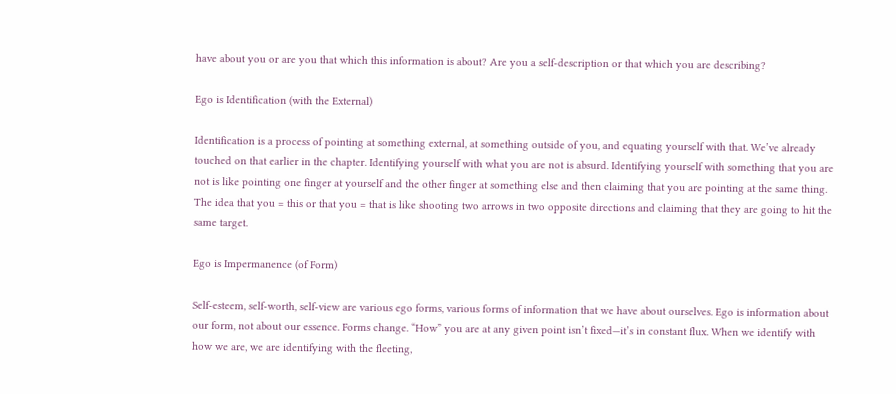have about you or are you that which this information is about? Are you a self-description or that which you are describing?

Ego is Identification (with the External)

Identification is a process of pointing at something external, at something outside of you, and equating yourself with that. We’ve already touched on that earlier in the chapter. Identifying yourself with what you are not is absurd. Identifying yourself with something that you are not is like pointing one finger at yourself and the other finger at something else and then claiming that you are pointing at the same thing. The idea that you = this or that you = that is like shooting two arrows in two opposite directions and claiming that they are going to hit the same target.

Ego is Impermanence (of Form)

Self-esteem, self-worth, self-view are various ego forms, various forms of information that we have about ourselves. Ego is information about our form, not about our essence. Forms change. “How” you are at any given point isn’t fixed—it’s in constant flux. When we identify with how we are, we are identifying with the fleeting,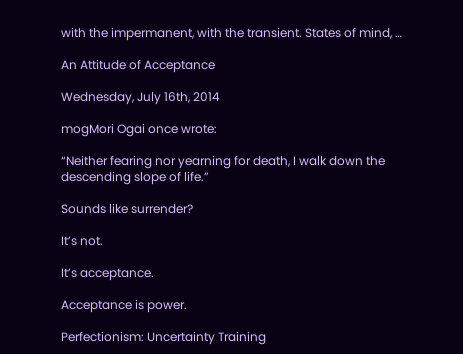with the impermanent, with the transient. States of mind, …

An Attitude of Acceptance

Wednesday, July 16th, 2014

mogMori Ogai once wrote:

“Neither fearing nor yearning for death, I walk down the descending slope of life.”

Sounds like surrender?

It’s not.

It’s acceptance.

Acceptance is power.

Perfectionism: Uncertainty Training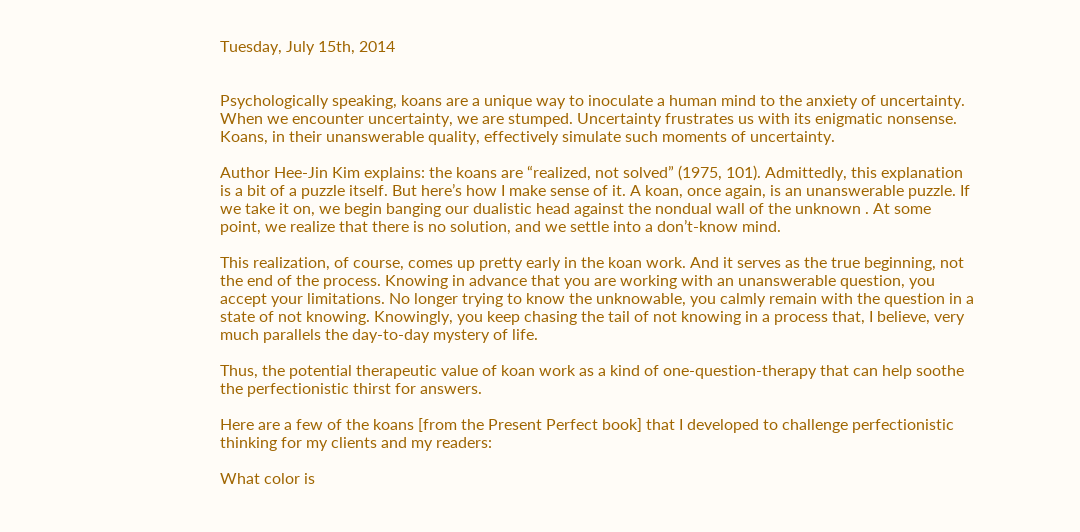Tuesday, July 15th, 2014


Psychologically speaking, koans are a unique way to inoculate a human mind to the anxiety of uncertainty. When we encounter uncertainty, we are stumped. Uncertainty frustrates us with its enigmatic nonsense. Koans, in their unanswerable quality, effectively simulate such moments of uncertainty.

Author Hee-Jin Kim explains: the koans are “realized, not solved” (1975, 101). Admittedly, this explanation is a bit of a puzzle itself. But here’s how I make sense of it. A koan, once again, is an unanswerable puzzle. If we take it on, we begin banging our dualistic head against the nondual wall of the unknown . At some point, we realize that there is no solution, and we settle into a don’t-know mind.

This realization, of course, comes up pretty early in the koan work. And it serves as the true beginning, not the end of the process. Knowing in advance that you are working with an unanswerable question, you accept your limitations. No longer trying to know the unknowable, you calmly remain with the question in a state of not knowing. Knowingly, you keep chasing the tail of not knowing in a process that, I believe, very much parallels the day-to-day mystery of life.

Thus, the potential therapeutic value of koan work as a kind of one-question-therapy that can help soothe the perfectionistic thirst for answers.

Here are a few of the koans [from the Present Perfect book] that I developed to challenge perfectionistic thinking for my clients and my readers:

What color is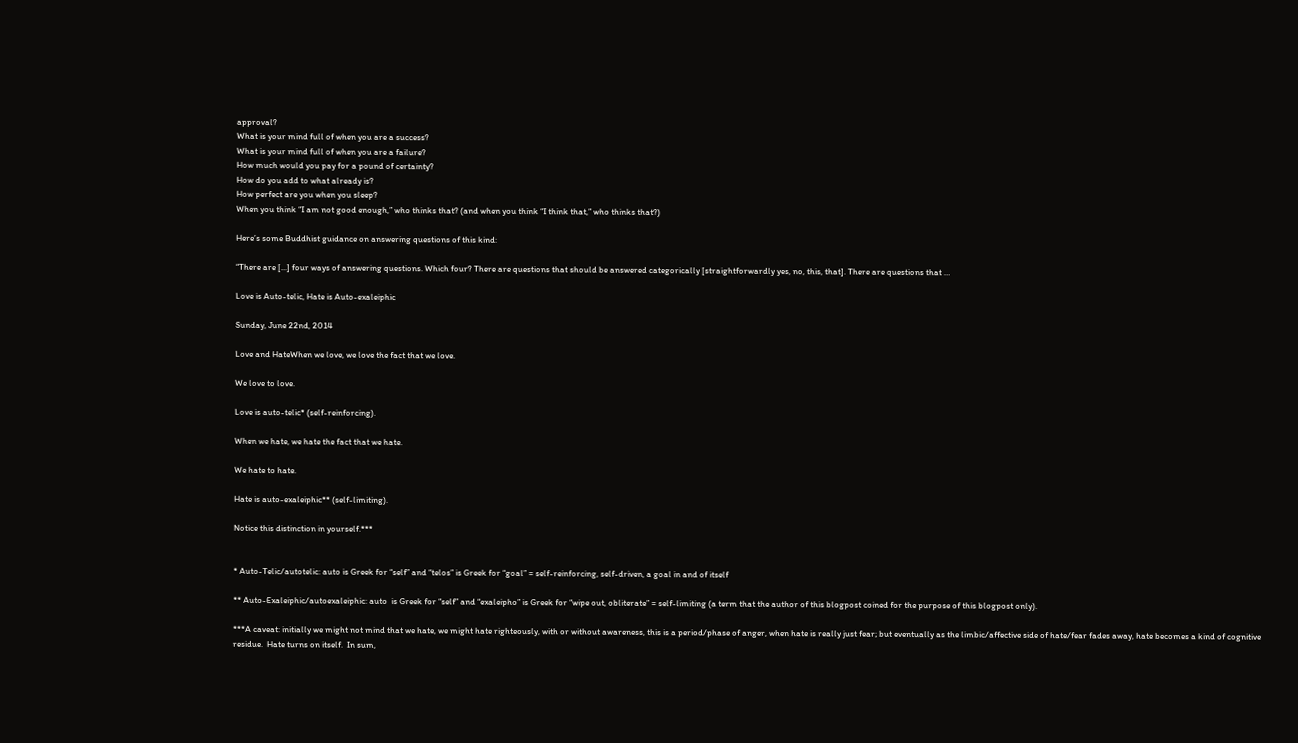approval?
What is your mind full of when you are a success?
What is your mind full of when you are a failure?
How much would you pay for a pound of certainty?
How do you add to what already is?
How perfect are you when you sleep?
When you think “I am not good enough,” who thinks that? (and when you think “I think that,” who thinks that?)

Here’s some Buddhist guidance on answering questions of this kind:

“There are [...] four ways of answering questions. Which four? There are questions that should be answered categorically [straightforwardly yes, no, this, that]. There are questions that …

Love is Auto-telic, Hate is Auto-exaleiphic

Sunday, June 22nd, 2014

Love and HateWhen we love, we love the fact that we love.

We love to love.

Love is auto-telic* (self-reinforcing).

When we hate, we hate the fact that we hate.

We hate to hate.

Hate is auto-exaleiphic** (self-limiting).

Notice this distinction in yourself.***


* Auto-Telic/autotelic: auto is Greek for “self” and “telos” is Greek for “goal” = self-reinforcing, self-driven, a goal in and of itself

** Auto-Exaleiphic/autoexaleiphic: auto  is Greek for “self” and “exaleipho” is Greek for “wipe out, obliterate” = self-limiting (a term that the author of this blogpost coined for the purpose of this blogpost only).

***A caveat: initially we might not mind that we hate, we might hate righteously, with or without awareness, this is a period/phase of anger, when hate is really just fear; but eventually as the limbic/affective side of hate/fear fades away, hate becomes a kind of cognitive residue.  Hate turns on itself.  In sum,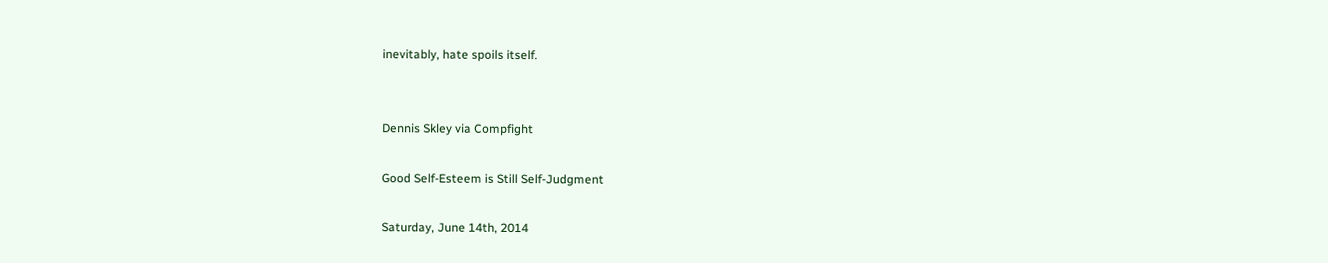inevitably, hate spoils itself.


Dennis Skley via Compfight

Good Self-Esteem is Still Self-Judgment

Saturday, June 14th, 2014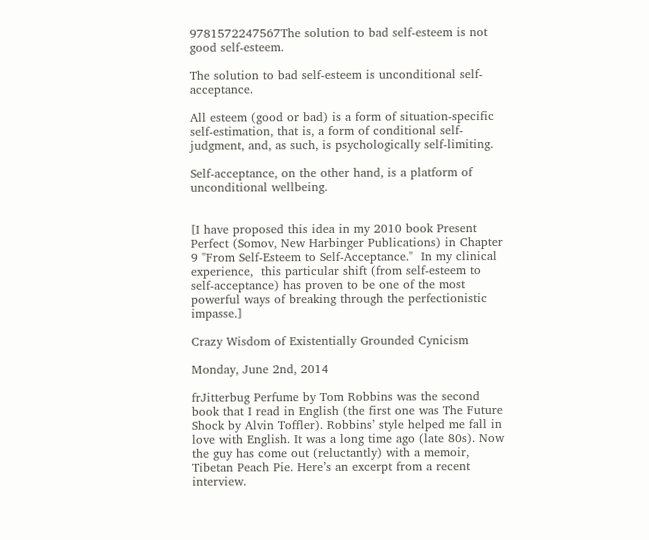9781572247567The solution to bad self-esteem is not good self-esteem.

The solution to bad self-esteem is unconditional self-acceptance.

All esteem (good or bad) is a form of situation-specific self-estimation, that is, a form of conditional self-judgment, and, as such, is psychologically self-limiting.

Self-acceptance, on the other hand, is a platform of unconditional wellbeing.


[I have proposed this idea in my 2010 book Present Perfect (Somov, New Harbinger Publications) in Chapter 9 "From Self-Esteem to Self-Acceptance."  In my clinical experience,  this particular shift (from self-esteem to self-acceptance) has proven to be one of the most powerful ways of breaking through the perfectionistic impasse.]

Crazy Wisdom of Existentially Grounded Cynicism

Monday, June 2nd, 2014

frJitterbug Perfume by Tom Robbins was the second book that I read in English (the first one was The Future Shock by Alvin Toffler). Robbins’ style helped me fall in love with English. It was a long time ago (late 80s). Now the guy has come out (reluctantly) with a memoir, Tibetan Peach Pie. Here’s an excerpt from a recent interview.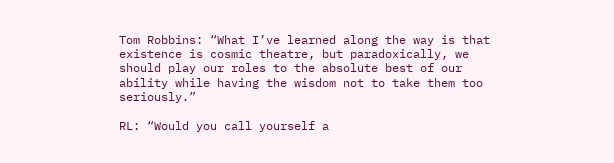Tom Robbins: “What I’ve learned along the way is that existence is cosmic theatre, but paradoxically, we should play our roles to the absolute best of our ability while having the wisdom not to take them too seriously.”

RL: “Would you call yourself a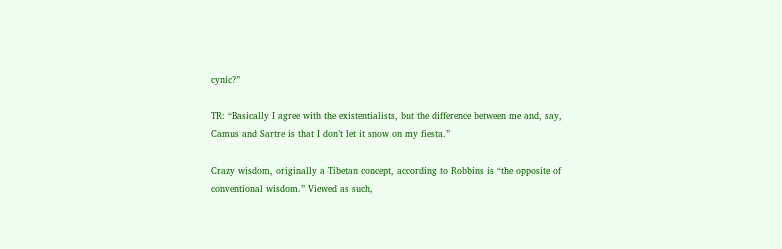cynic?”

TR: “Basically I agree with the existentialists, but the difference between me and, say, Camus and Sartre is that I don’t let it snow on my fiesta.”

Crazy wisdom, originally a Tibetan concept, according to Robbins is “the opposite of conventional wisdom.” Viewed as such,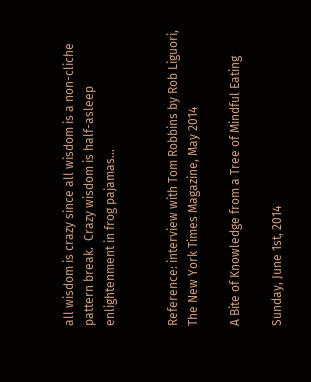all wisdom is crazy since all wisdom is a non-cliche pattern break.  Crazy wisdom is half-asleep enlightenment in frog pajamas…


Reference: interview with Tom Robbins by Rob Liguori, The New York Times Magazine, May 2014

A Bite of Knowledge from a Tree of Mindful Eating

Sunday, June 1st, 2014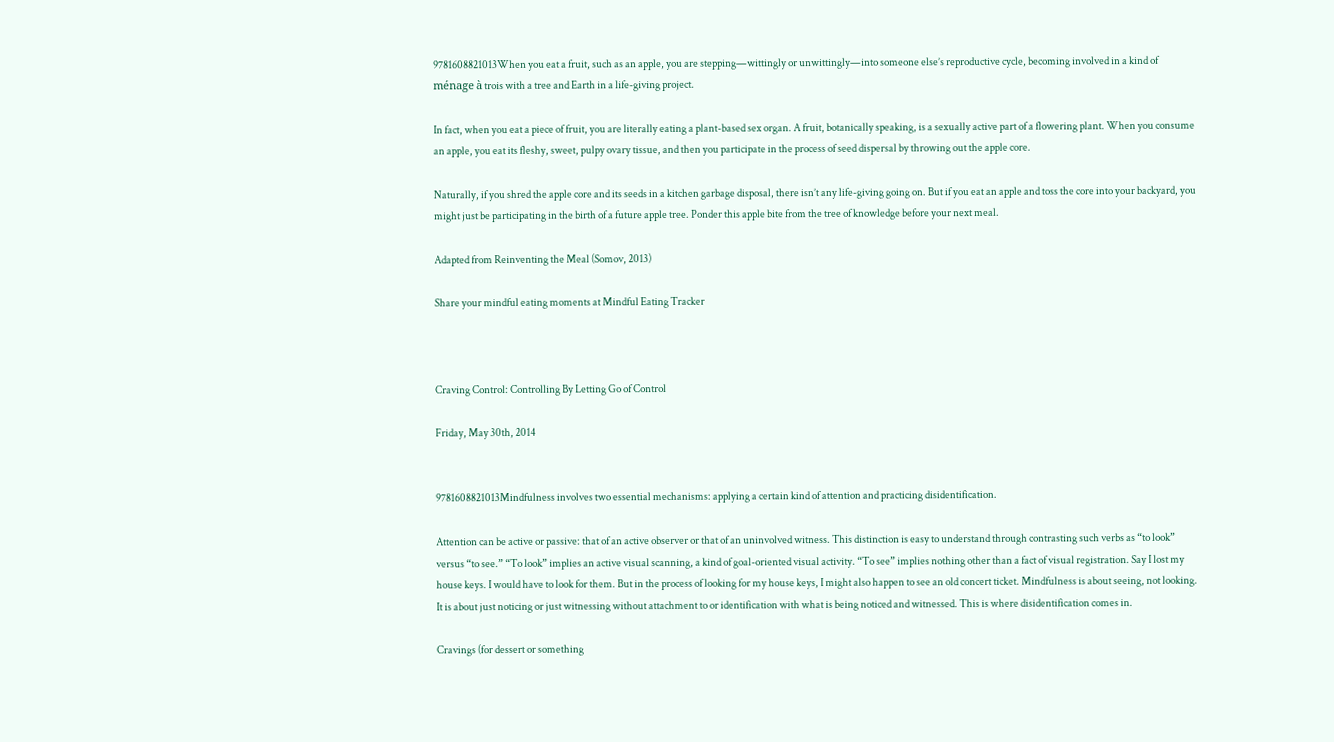9781608821013When you eat a fruit, such as an apple, you are stepping—wittingly or unwittingly—into someone else’s reproductive cycle, becoming involved in a kind of ménage à trois with a tree and Earth in a life-giving project.

In fact, when you eat a piece of fruit, you are literally eating a plant-based sex organ. A fruit, botanically speaking, is a sexually active part of a flowering plant. When you consume an apple, you eat its fleshy, sweet, pulpy ovary tissue, and then you participate in the process of seed dispersal by throwing out the apple core.

Naturally, if you shred the apple core and its seeds in a kitchen garbage disposal, there isn’t any life-giving going on. But if you eat an apple and toss the core into your backyard, you might just be participating in the birth of a future apple tree. Ponder this apple bite from the tree of knowledge before your next meal.

Adapted from Reinventing the Meal (Somov, 2013)

Share your mindful eating moments at Mindful Eating Tracker



Craving Control: Controlling By Letting Go of Control

Friday, May 30th, 2014


9781608821013Mindfulness involves two essential mechanisms: applying a certain kind of attention and practicing disidentification.

Attention can be active or passive: that of an active observer or that of an uninvolved witness. This distinction is easy to understand through contrasting such verbs as “to look” versus “to see.” “To look” implies an active visual scanning, a kind of goal-oriented visual activity. “To see” implies nothing other than a fact of visual registration. Say I lost my house keys. I would have to look for them. But in the process of looking for my house keys, I might also happen to see an old concert ticket. Mindfulness is about seeing, not looking. It is about just noticing or just witnessing without attachment to or identification with what is being noticed and witnessed. This is where disidentification comes in.

Cravings (for dessert or something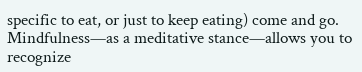specific to eat, or just to keep eating) come and go. Mindfulness—as a meditative stance—allows you to recognize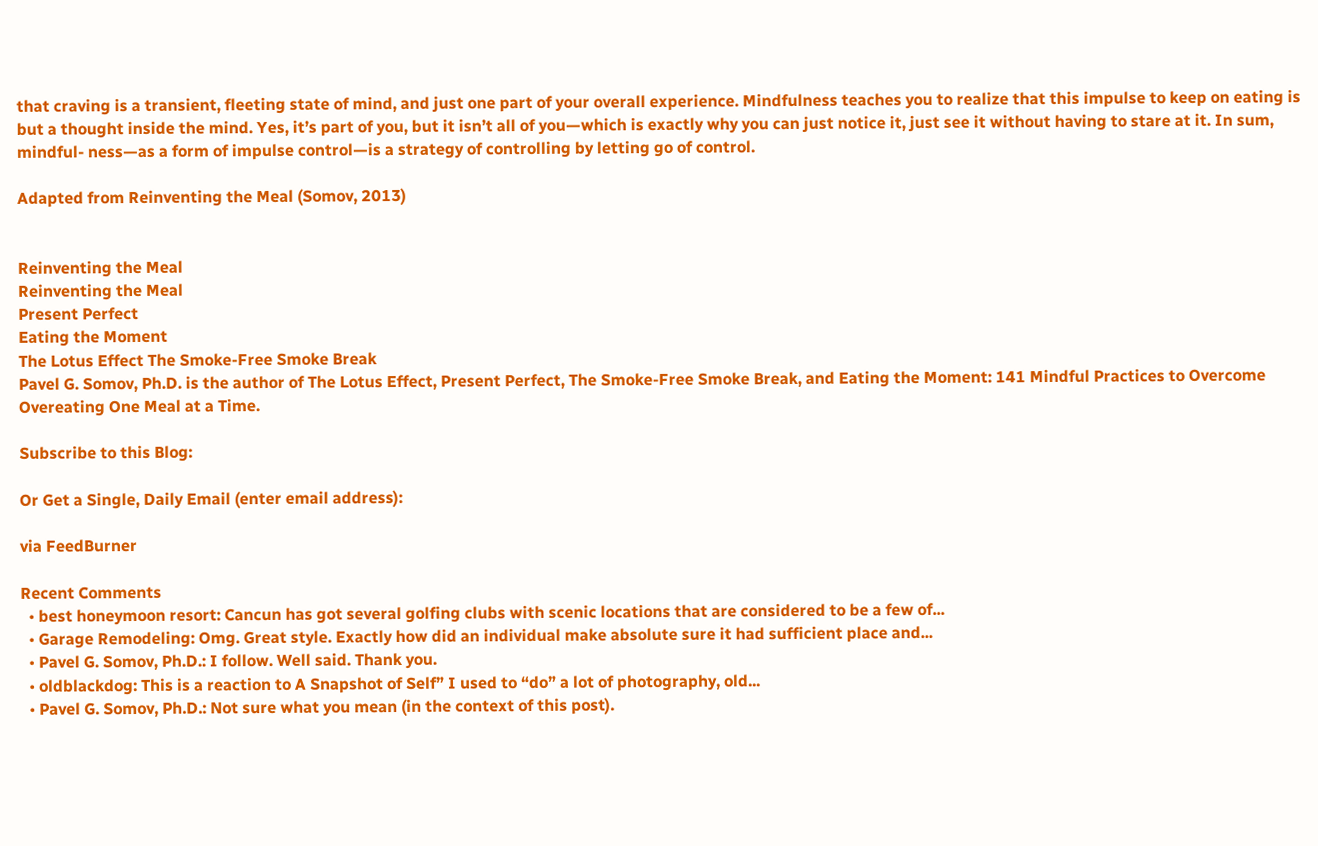that craving is a transient, fleeting state of mind, and just one part of your overall experience. Mindfulness teaches you to realize that this impulse to keep on eating is but a thought inside the mind. Yes, it’s part of you, but it isn’t all of you—which is exactly why you can just notice it, just see it without having to stare at it. In sum, mindful- ness—as a form of impulse control—is a strategy of controlling by letting go of control.

Adapted from Reinventing the Meal (Somov, 2013)


Reinventing the Meal
Reinventing the Meal
Present Perfect
Eating the Moment
The Lotus Effect The Smoke-Free Smoke Break
Pavel G. Somov, Ph.D. is the author of The Lotus Effect, Present Perfect, The Smoke-Free Smoke Break, and Eating the Moment: 141 Mindful Practices to Overcome Overeating One Meal at a Time.

Subscribe to this Blog:

Or Get a Single, Daily Email (enter email address):

via FeedBurner

Recent Comments
  • best honeymoon resort: Cancun has got several golfing clubs with scenic locations that are considered to be a few of...
  • Garage Remodeling: Omg. Great style. Exactly how did an individual make absolute sure it had sufficient place and...
  • Pavel G. Somov, Ph.D.: I follow. Well said. Thank you.
  • oldblackdog: This is a reaction to A Snapshot of Self” I used to “do” a lot of photography, old...
  • Pavel G. Somov, Ph.D.: Not sure what you mean (in the context of this post).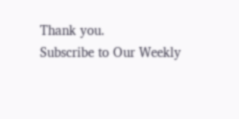Thank you.
Subscribe to Our Weekly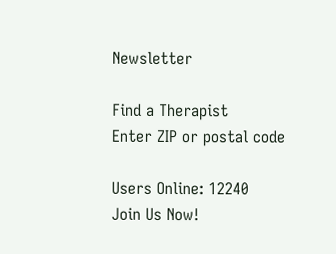Newsletter

Find a Therapist
Enter ZIP or postal code

Users Online: 12240
Join Us Now!